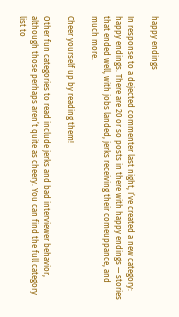happy endings

In response to a dejected commenter last night, I’ve created a new category: happy endings. There are 20 or so posts in there with happy endings — stories that ended well, with jobs landed, jerks receiving their comeuppance, and much more.

Cheer yourself up by reading them!

Other fun categories to read include jerks and bad interviewer behavior, although those perhaps aren’t quite as cheery. You can find the full category list to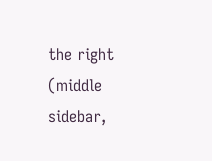the right (middle sidebar,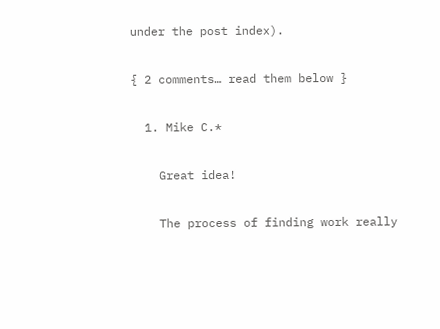under the post index).

{ 2 comments… read them below }

  1. Mike C.*

    Great idea!

    The process of finding work really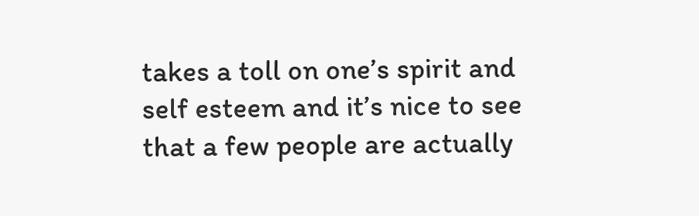takes a toll on one’s spirit and self esteem and it’s nice to see that a few people are actually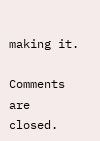making it.

Comments are closed.